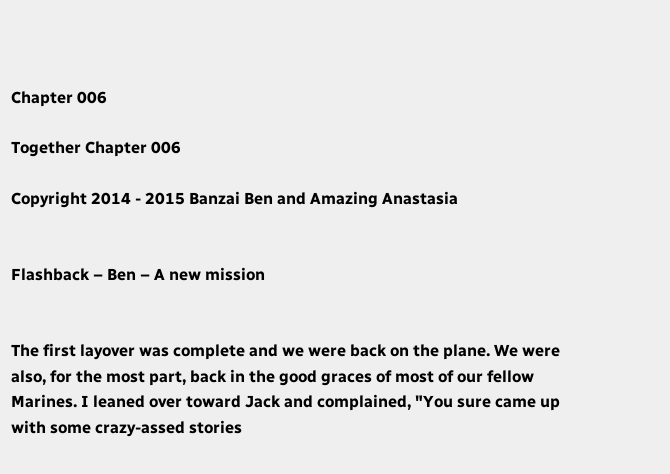Chapter 006

Together Chapter 006

Copyright 2014 - 2015 Banzai Ben and Amazing Anastasia


Flashback – Ben – A new mission


The first layover was complete and we were back on the plane. We were also, for the most part, back in the good graces of most of our fellow Marines. I leaned over toward Jack and complained, "You sure came up with some crazy-assed stories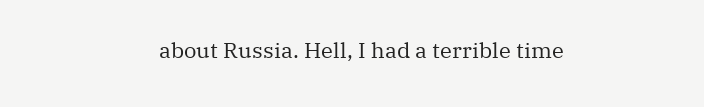about Russia. Hell, I had a terrible time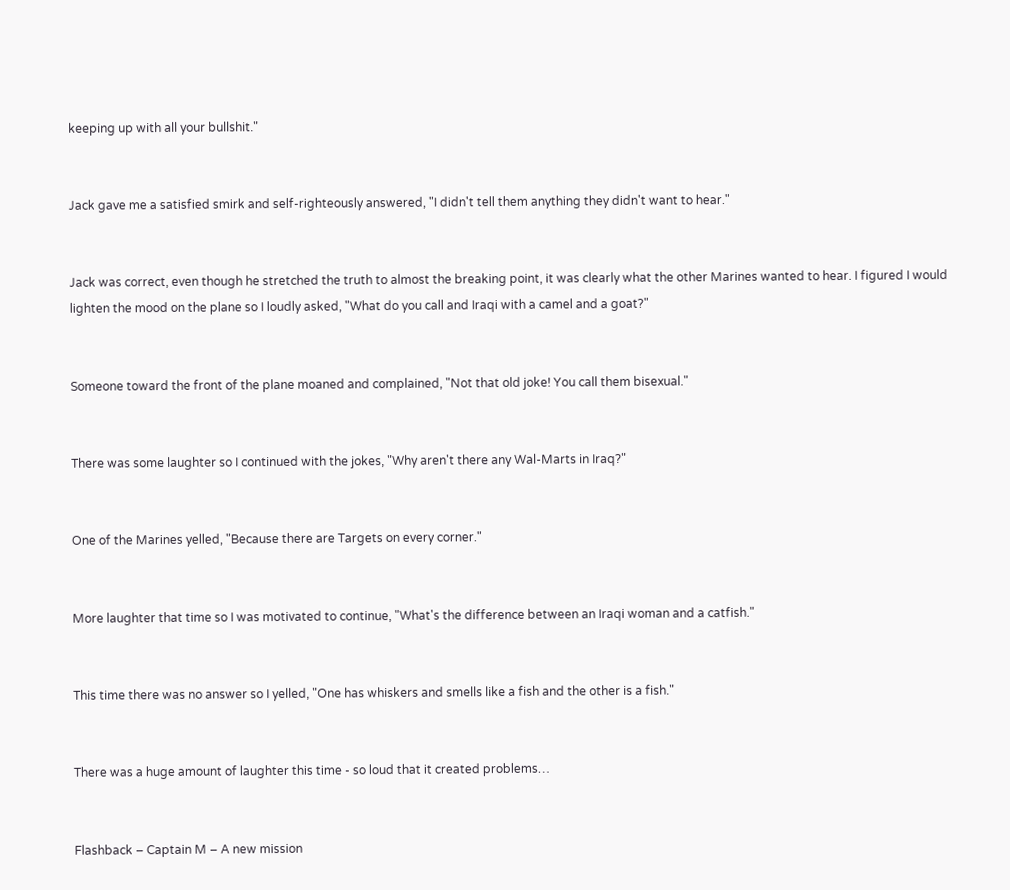keeping up with all your bullshit."


Jack gave me a satisfied smirk and self-righteously answered, "I didn't tell them anything they didn't want to hear."


Jack was correct, even though he stretched the truth to almost the breaking point, it was clearly what the other Marines wanted to hear. I figured I would lighten the mood on the plane so I loudly asked, "What do you call and Iraqi with a camel and a goat?"


Someone toward the front of the plane moaned and complained, "Not that old joke! You call them bisexual."


There was some laughter so I continued with the jokes, "Why aren't there any Wal-Marts in Iraq?"


One of the Marines yelled, "Because there are Targets on every corner."


More laughter that time so I was motivated to continue, "What's the difference between an Iraqi woman and a catfish."


This time there was no answer so I yelled, "One has whiskers and smells like a fish and the other is a fish."


There was a huge amount of laughter this time - so loud that it created problems…


Flashback – Captain M – A new mission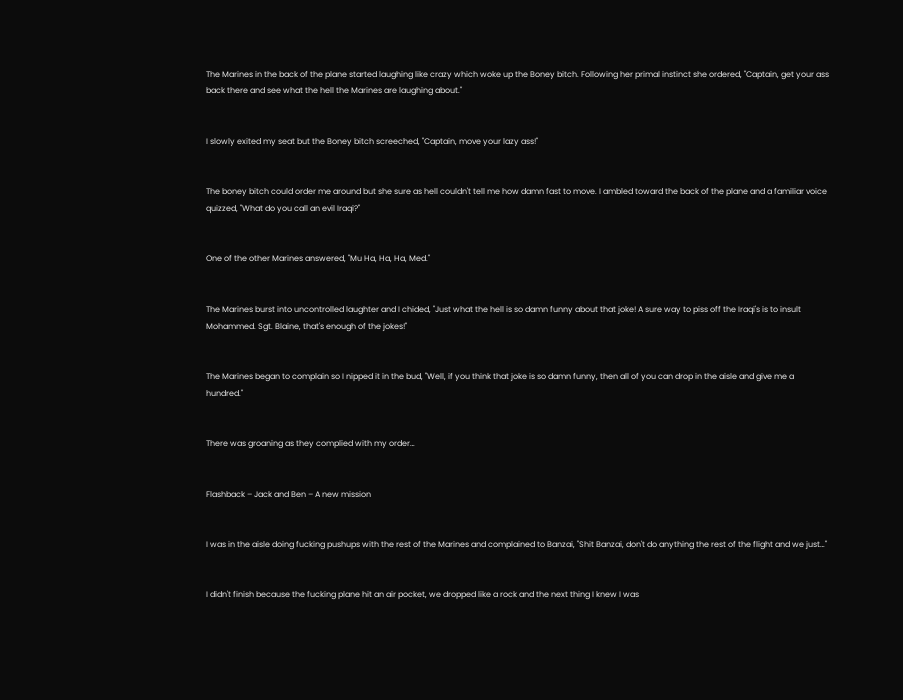The Marines in the back of the plane started laughing like crazy which woke up the Boney bitch. Following her primal instinct she ordered, "Captain, get your ass back there and see what the hell the Marines are laughing about."


I slowly exited my seat but the Boney bitch screeched, "Captain, move your lazy ass!"


The boney bitch could order me around but she sure as hell couldn't tell me how damn fast to move. I ambled toward the back of the plane and a familiar voice quizzed, "What do you call an evil Iraqi?"


One of the other Marines answered, "Mu Ha, Ha, Ha, Med."


The Marines burst into uncontrolled laughter and I chided, "Just what the hell is so damn funny about that joke! A sure way to piss off the Iraqi's is to insult Mohammed. Sgt. Blaine, that's enough of the jokes!"


The Marines began to complain so I nipped it in the bud, "Well, if you think that joke is so damn funny, then all of you can drop in the aisle and give me a hundred."


There was groaning as they complied with my order…


Flashback – Jack and Ben – A new mission


I was in the aisle doing fucking pushups with the rest of the Marines and complained to Banzai, "Shit Banzai, don't do anything the rest of the flight and we just…"


I didn't finish because the fucking plane hit an air pocket, we dropped like a rock and the next thing I knew I was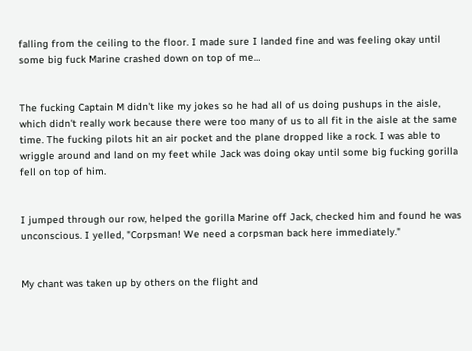falling from the ceiling to the floor. I made sure I landed fine and was feeling okay until some big fuck Marine crashed down on top of me…


The fucking Captain M didn't like my jokes so he had all of us doing pushups in the aisle, which didn't really work because there were too many of us to all fit in the aisle at the same time. The fucking pilots hit an air pocket and the plane dropped like a rock. I was able to wriggle around and land on my feet while Jack was doing okay until some big fucking gorilla fell on top of him.


I jumped through our row, helped the gorilla Marine off Jack, checked him and found he was unconscious. I yelled, "Corpsman! We need a corpsman back here immediately."


My chant was taken up by others on the flight and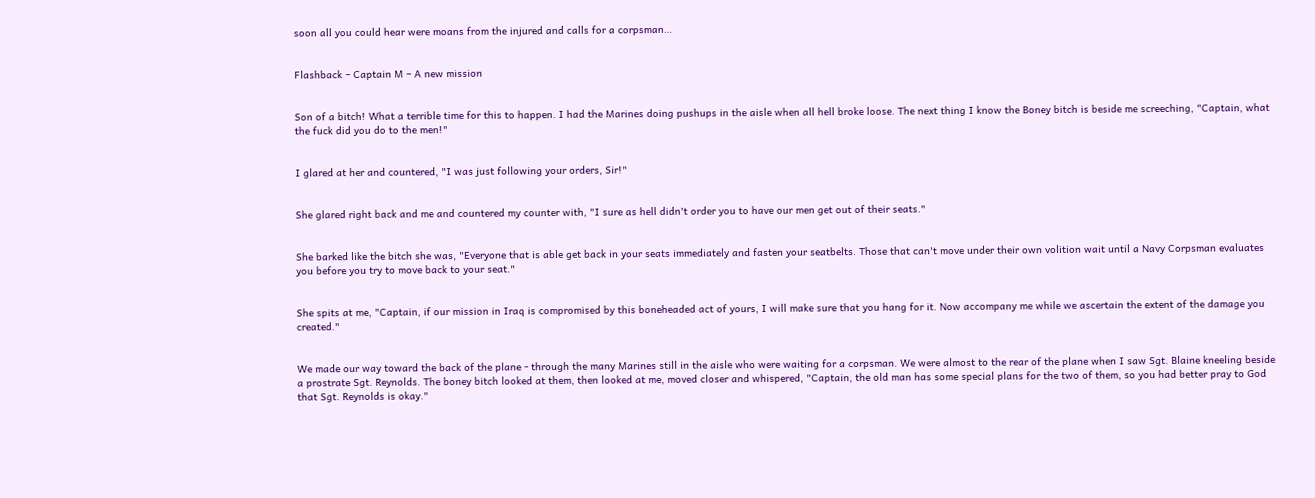soon all you could hear were moans from the injured and calls for a corpsman…


Flashback – Captain M – A new mission


Son of a bitch! What a terrible time for this to happen. I had the Marines doing pushups in the aisle when all hell broke loose. The next thing I know the Boney bitch is beside me screeching, "Captain, what the fuck did you do to the men!"


I glared at her and countered, "I was just following your orders, Sir!"


She glared right back and me and countered my counter with, "I sure as hell didn't order you to have our men get out of their seats."


She barked like the bitch she was, "Everyone that is able get back in your seats immediately and fasten your seatbelts. Those that can't move under their own volition wait until a Navy Corpsman evaluates you before you try to move back to your seat."


She spits at me, "Captain, if our mission in Iraq is compromised by this boneheaded act of yours, I will make sure that you hang for it. Now accompany me while we ascertain the extent of the damage you created."


We made our way toward the back of the plane - through the many Marines still in the aisle who were waiting for a corpsman. We were almost to the rear of the plane when I saw Sgt. Blaine kneeling beside a prostrate Sgt. Reynolds. The boney bitch looked at them, then looked at me, moved closer and whispered, "Captain, the old man has some special plans for the two of them, so you had better pray to God that Sgt. Reynolds is okay."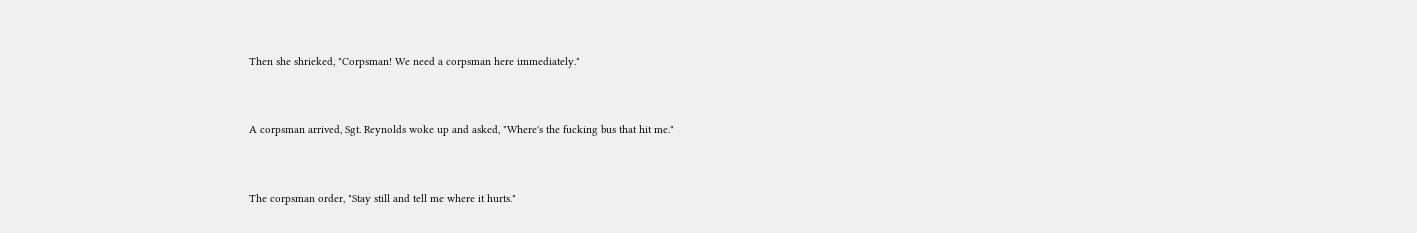Then she shrieked, "Corpsman! We need a corpsman here immediately."


A corpsman arrived, Sgt. Reynolds woke up and asked, "Where's the fucking bus that hit me."


The corpsman order, "Stay still and tell me where it hurts."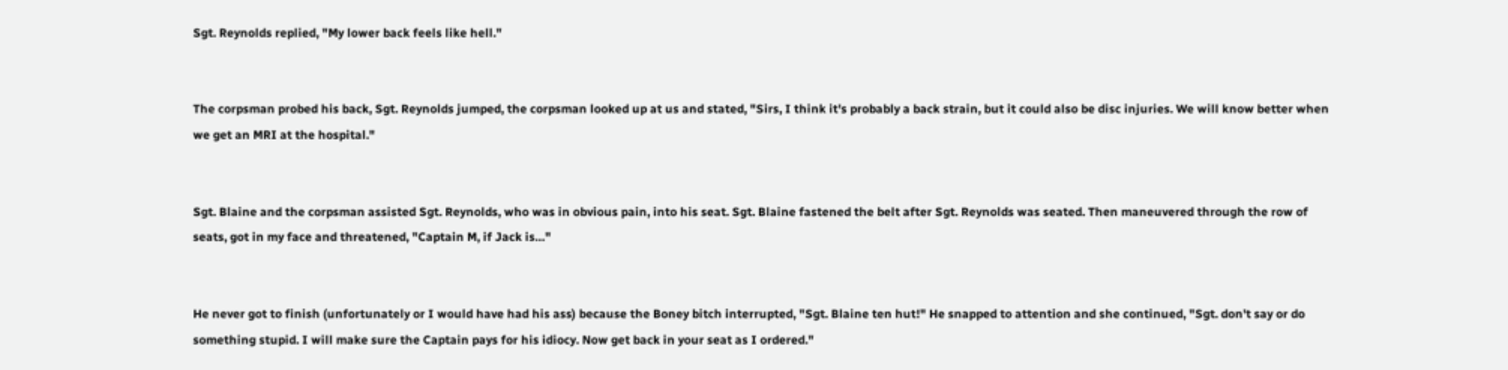Sgt. Reynolds replied, "My lower back feels like hell."


The corpsman probed his back, Sgt. Reynolds jumped, the corpsman looked up at us and stated, "Sirs, I think it's probably a back strain, but it could also be disc injuries. We will know better when we get an MRI at the hospital."


Sgt. Blaine and the corpsman assisted Sgt. Reynolds, who was in obvious pain, into his seat. Sgt. Blaine fastened the belt after Sgt. Reynolds was seated. Then maneuvered through the row of seats, got in my face and threatened, "Captain M, if Jack is…"


He never got to finish (unfortunately or I would have had his ass) because the Boney bitch interrupted, "Sgt. Blaine ten hut!" He snapped to attention and she continued, "Sgt. don't say or do something stupid. I will make sure the Captain pays for his idiocy. Now get back in your seat as I ordered."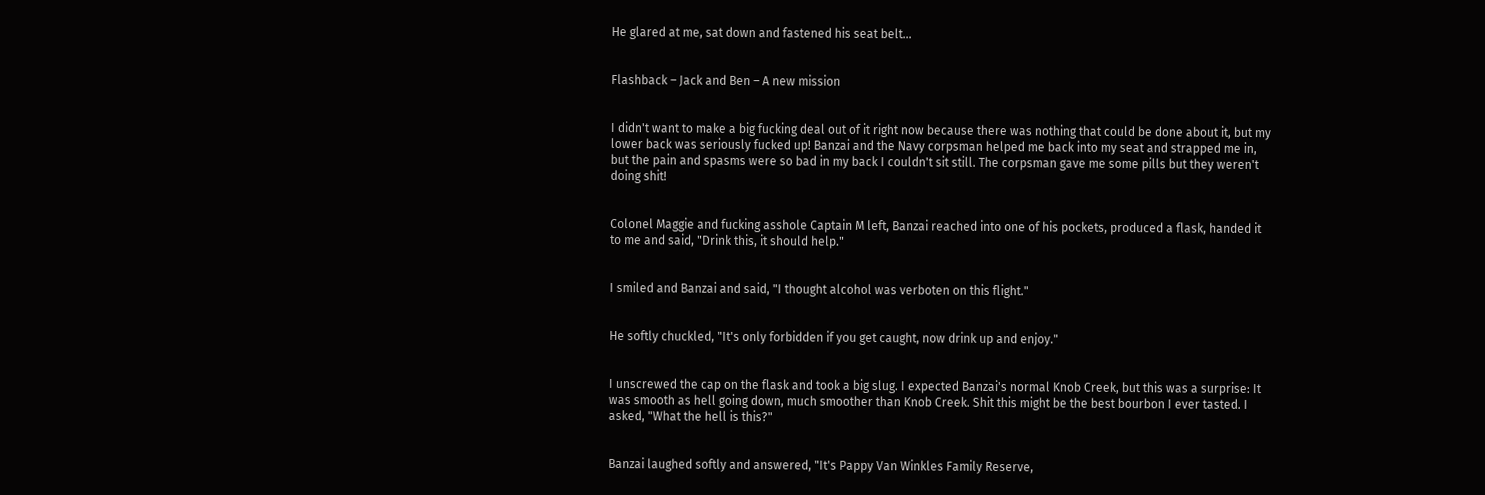He glared at me, sat down and fastened his seat belt…


Flashback – Jack and Ben – A new mission


I didn't want to make a big fucking deal out of it right now because there was nothing that could be done about it, but my lower back was seriously fucked up! Banzai and the Navy corpsman helped me back into my seat and strapped me in, but the pain and spasms were so bad in my back I couldn't sit still. The corpsman gave me some pills but they weren't doing shit!


Colonel Maggie and fucking asshole Captain M left, Banzai reached into one of his pockets, produced a flask, handed it to me and said, "Drink this, it should help."


I smiled and Banzai and said, "I thought alcohol was verboten on this flight."


He softly chuckled, "It's only forbidden if you get caught, now drink up and enjoy."


I unscrewed the cap on the flask and took a big slug. I expected Banzai's normal Knob Creek, but this was a surprise: It was smooth as hell going down, much smoother than Knob Creek. Shit this might be the best bourbon I ever tasted. I asked, "What the hell is this?"


Banzai laughed softly and answered, "It's Pappy Van Winkles Family Reserve,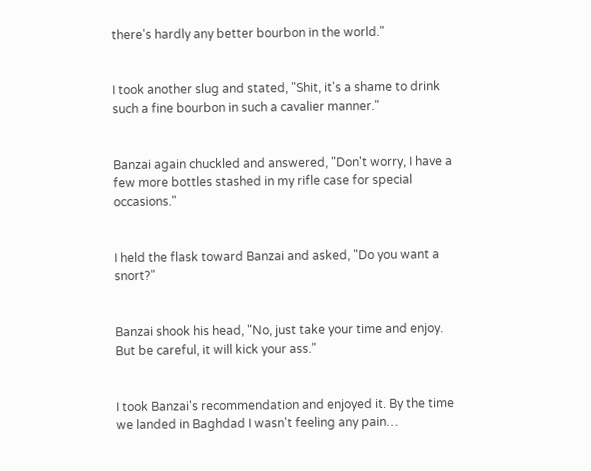there's hardly any better bourbon in the world."


I took another slug and stated, "Shit, it's a shame to drink such a fine bourbon in such a cavalier manner."


Banzai again chuckled and answered, "Don't worry, I have a few more bottles stashed in my rifle case for special occasions."


I held the flask toward Banzai and asked, "Do you want a snort?"


Banzai shook his head, "No, just take your time and enjoy. But be careful, it will kick your ass."


I took Banzai's recommendation and enjoyed it. By the time we landed in Baghdad I wasn't feeling any pain…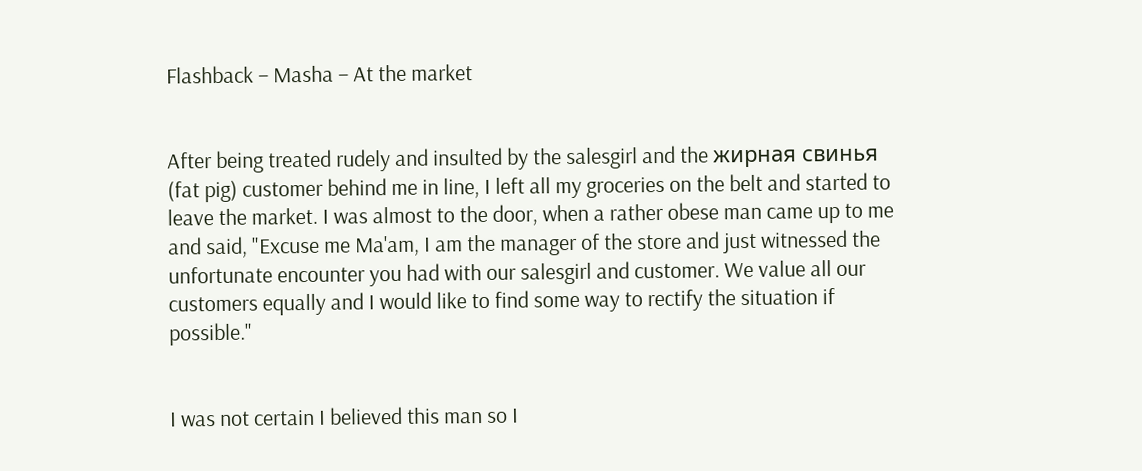Flashback – Masha – At the market


After being treated rudely and insulted by the salesgirl and the жирная свинья (fat pig) customer behind me in line, I left all my groceries on the belt and started to leave the market. I was almost to the door, when a rather obese man came up to me and said, "Excuse me Ma'am, I am the manager of the store and just witnessed the unfortunate encounter you had with our salesgirl and customer. We value all our customers equally and I would like to find some way to rectify the situation if possible."


I was not certain I believed this man so I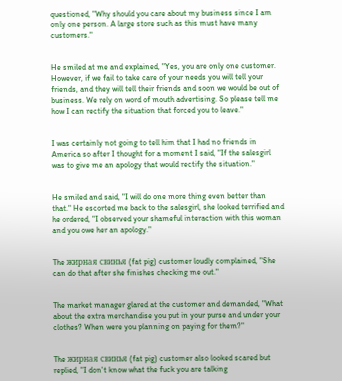questioned, "Why should you care about my business since I am only one person. A large store such as this must have many customers."


He smiled at me and explained, "Yes, you are only one customer. However, if we fail to take care of your needs you will tell your friends, and they will tell their friends and soon we would be out of business. We rely on word of mouth advertising. So please tell me how I can rectify the situation that forced you to leave."


I was certainly not going to tell him that I had no friends in America so after I thought for a moment I said, "If the salesgirl was to give me an apology that would rectify the situation."


He smiled and said, "I will do one more thing even better than that." He escorted me back to the salesgirl, she looked terrified and he ordered, "I observed your shameful interaction with this woman and you owe her an apology."


The жирная свинья (fat pig) customer loudly complained, "She can do that after she finishes checking me out."


The market manager glared at the customer and demanded, "What about the extra merchandise you put in your purse and under your clothes? When were you planning on paying for them?"


The жирная свинья (fat pig) customer also looked scared but replied, "I don't know what the fuck you are talking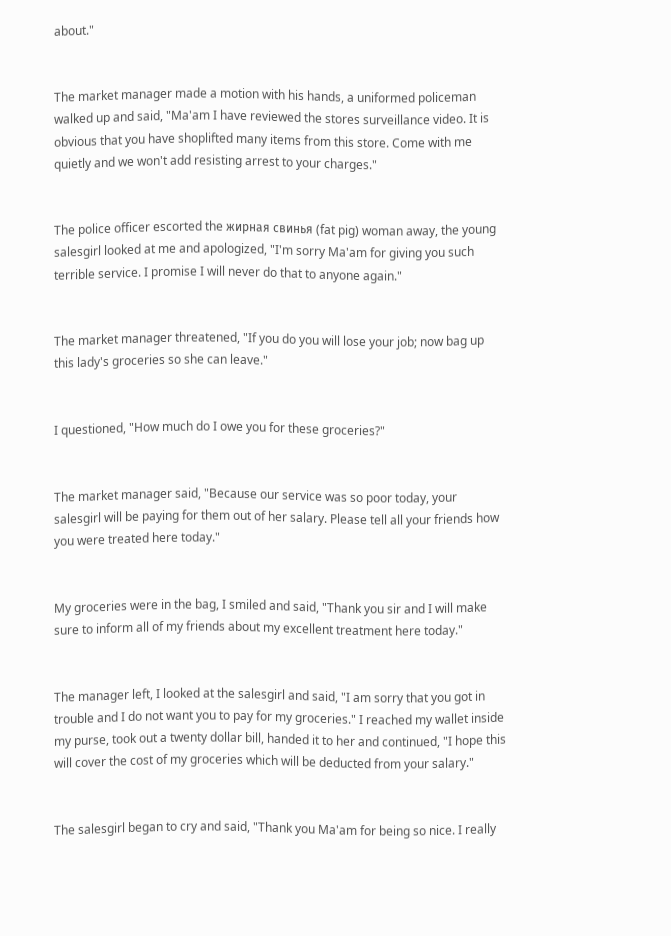about."


The market manager made a motion with his hands, a uniformed policeman walked up and said, "Ma'am I have reviewed the stores surveillance video. It is obvious that you have shoplifted many items from this store. Come with me quietly and we won't add resisting arrest to your charges."


The police officer escorted the жирная свинья (fat pig) woman away, the young salesgirl looked at me and apologized, "I'm sorry Ma'am for giving you such terrible service. I promise I will never do that to anyone again."


The market manager threatened, "If you do you will lose your job; now bag up this lady's groceries so she can leave."


I questioned, "How much do I owe you for these groceries?"


The market manager said, "Because our service was so poor today, your salesgirl will be paying for them out of her salary. Please tell all your friends how you were treated here today."


My groceries were in the bag, I smiled and said, "Thank you sir and I will make sure to inform all of my friends about my excellent treatment here today."


The manager left, I looked at the salesgirl and said, "I am sorry that you got in trouble and I do not want you to pay for my groceries." I reached my wallet inside my purse, took out a twenty dollar bill, handed it to her and continued, "I hope this will cover the cost of my groceries which will be deducted from your salary."


The salesgirl began to cry and said, "Thank you Ma'am for being so nice. I really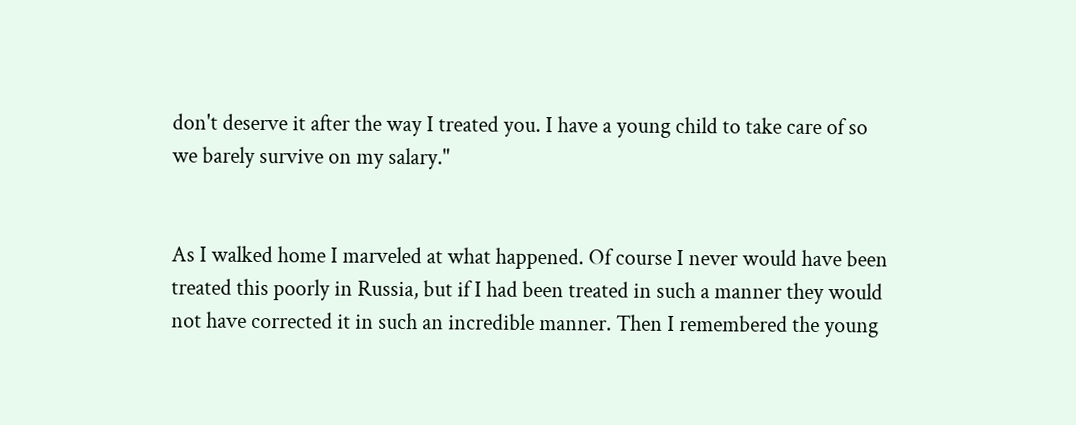don't deserve it after the way I treated you. I have a young child to take care of so we barely survive on my salary."


As I walked home I marveled at what happened. Of course I never would have been treated this poorly in Russia, but if I had been treated in such a manner they would not have corrected it in such an incredible manner. Then I remembered the young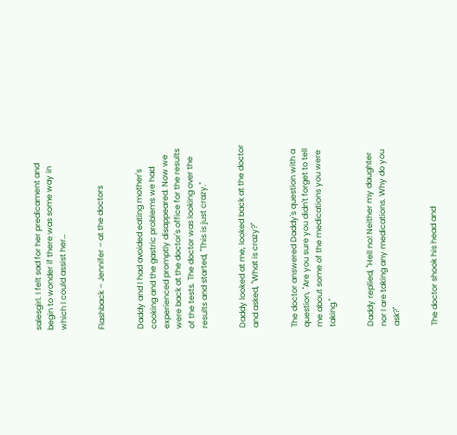salesgirl. I felt sad for her predicament and begin to wonder if there was some way in which I could assist her…


Flashback – Jennifer – at the doctors


Daddy and I had avoided eating mother's cooking and the gastric problems we had experienced promptly disappeared. Now we were back at the doctor's office for the results of the tests. The doctor was looking over the results and started, "This is just crazy."


Daddy looked at me, looked back at the doctor and asked, "What is crazy?"


The doctor answered Daddy's question with a question, "Are you sure you didn't forget to tell me about some of the medications you were taking."


Daddy replied, "Hell no! Neither my daughter nor I are taking any medications. Why do you ask?"


The doctor shook his head and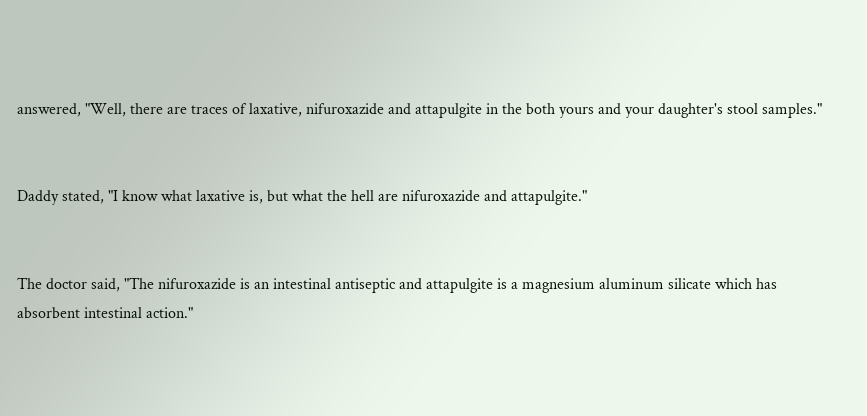answered, "Well, there are traces of laxative, nifuroxazide and attapulgite in the both yours and your daughter's stool samples."


Daddy stated, "I know what laxative is, but what the hell are nifuroxazide and attapulgite."


The doctor said, "The nifuroxazide is an intestinal antiseptic and attapulgite is a magnesium aluminum silicate which has absorbent intestinal action."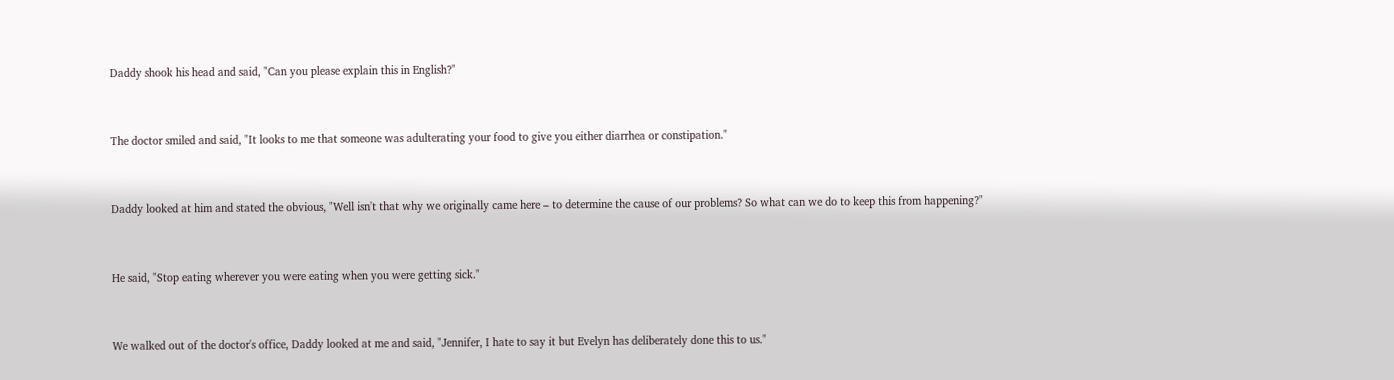Daddy shook his head and said, "Can you please explain this in English?"


The doctor smiled and said, "It looks to me that someone was adulterating your food to give you either diarrhea or constipation."


Daddy looked at him and stated the obvious, "Well isn't that why we originally came here – to determine the cause of our problems? So what can we do to keep this from happening?"


He said, "Stop eating wherever you were eating when you were getting sick."


We walked out of the doctor's office, Daddy looked at me and said, "Jennifer, I hate to say it but Evelyn has deliberately done this to us."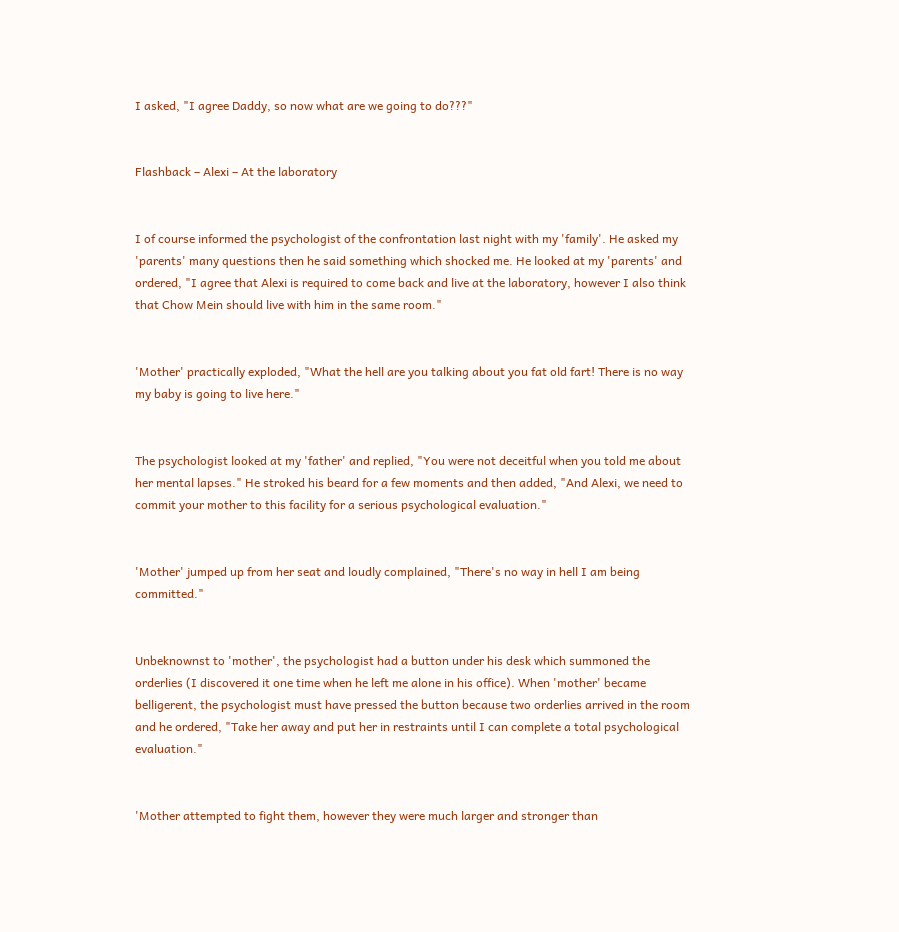I asked, "I agree Daddy, so now what are we going to do???"


Flashback – Alexi – At the laboratory


I of course informed the psychologist of the confrontation last night with my 'family'. He asked my 'parents' many questions then he said something which shocked me. He looked at my 'parents' and ordered, "I agree that Alexi is required to come back and live at the laboratory, however I also think that Chow Mein should live with him in the same room."


'Mother' practically exploded, "What the hell are you talking about you fat old fart! There is no way my baby is going to live here."


The psychologist looked at my 'father' and replied, "You were not deceitful when you told me about her mental lapses." He stroked his beard for a few moments and then added, "And Alexi, we need to commit your mother to this facility for a serious psychological evaluation."


'Mother' jumped up from her seat and loudly complained, "There's no way in hell I am being committed."


Unbeknownst to 'mother', the psychologist had a button under his desk which summoned the orderlies (I discovered it one time when he left me alone in his office). When 'mother' became belligerent, the psychologist must have pressed the button because two orderlies arrived in the room and he ordered, "Take her away and put her in restraints until I can complete a total psychological evaluation."


'Mother attempted to fight them, however they were much larger and stronger than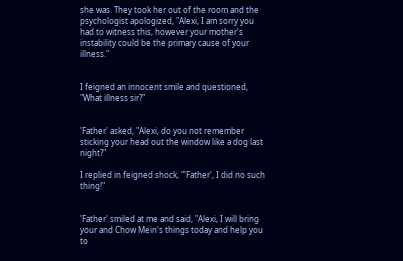she was. They took her out of the room and the psychologist apologized, "Alexi, I am sorry you had to witness this, however your mother's instability could be the primary cause of your illness."


I feigned an innocent smile and questioned, "What illness sir?"


'Father' asked, "Alexi, do you not remember sticking your head out the window like a dog last night?"

I replied in feigned shock, "'Father', I did no such thing!"


'Father' smiled at me and said, "Alexi, I will bring your and Chow Mein's things today and help you to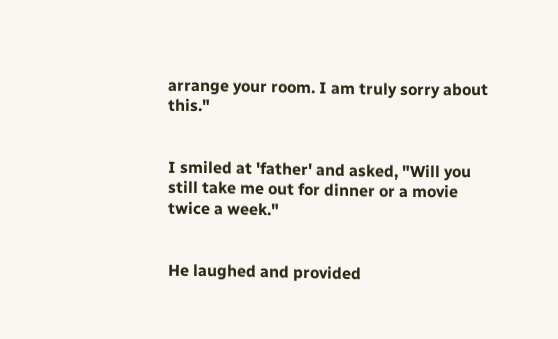arrange your room. I am truly sorry about this."


I smiled at 'father' and asked, "Will you still take me out for dinner or a movie twice a week."


He laughed and provided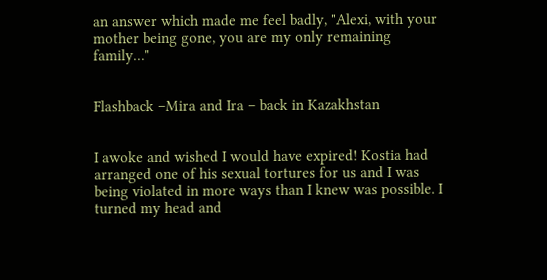an answer which made me feel badly, "Alexi, with your mother being gone, you are my only remaining family…"


Flashback –Mira and Ira – back in Kazakhstan


I awoke and wished I would have expired! Kostia had arranged one of his sexual tortures for us and I was being violated in more ways than I knew was possible. I turned my head and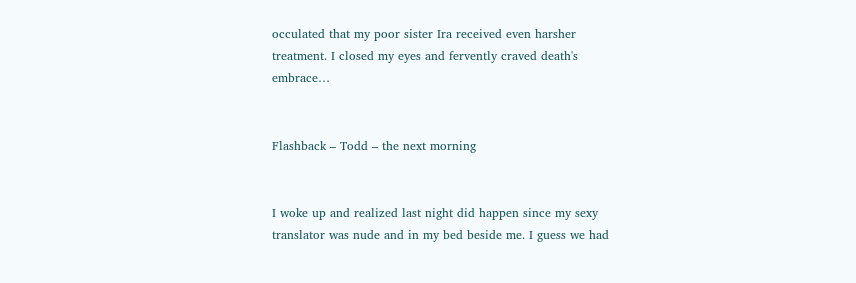occulated that my poor sister Ira received even harsher treatment. I closed my eyes and fervently craved death's embrace…


Flashback – Todd – the next morning


I woke up and realized last night did happen since my sexy translator was nude and in my bed beside me. I guess we had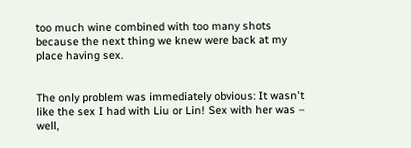too much wine combined with too many shots because the next thing we knew were back at my place having sex.


The only problem was immediately obvious: It wasn't like the sex I had with Liu or Lin! Sex with her was – well,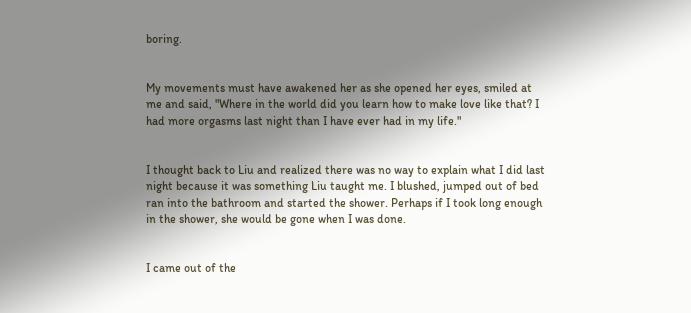boring.


My movements must have awakened her as she opened her eyes, smiled at me and said, "Where in the world did you learn how to make love like that? I had more orgasms last night than I have ever had in my life."


I thought back to Liu and realized there was no way to explain what I did last night because it was something Liu taught me. I blushed, jumped out of bed ran into the bathroom and started the shower. Perhaps if I took long enough in the shower, she would be gone when I was done.


I came out of the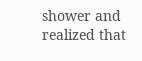shower and realized that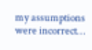my assumptions were incorrect…